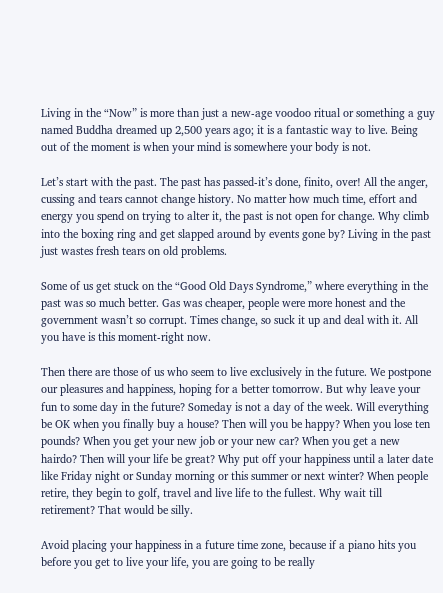Living in the “Now” is more than just a new-age voodoo ritual or something a guy named Buddha dreamed up 2,500 years ago; it is a fantastic way to live. Being out of the moment is when your mind is somewhere your body is not.

Let’s start with the past. The past has passed-it’s done, finito, over! All the anger, cussing and tears cannot change history. No matter how much time, effort and energy you spend on trying to alter it, the past is not open for change. Why climb into the boxing ring and get slapped around by events gone by? Living in the past just wastes fresh tears on old problems.

Some of us get stuck on the “Good Old Days Syndrome,” where everything in the past was so much better. Gas was cheaper, people were more honest and the government wasn’t so corrupt. Times change, so suck it up and deal with it. All you have is this moment-right now.

Then there are those of us who seem to live exclusively in the future. We postpone our pleasures and happiness, hoping for a better tomorrow. But why leave your fun to some day in the future? Someday is not a day of the week. Will everything be OK when you finally buy a house? Then will you be happy? When you lose ten pounds? When you get your new job or your new car? When you get a new hairdo? Then will your life be great? Why put off your happiness until a later date like Friday night or Sunday morning or this summer or next winter? When people retire, they begin to golf, travel and live life to the fullest. Why wait till retirement? That would be silly.

Avoid placing your happiness in a future time zone, because if a piano hits you before you get to live your life, you are going to be really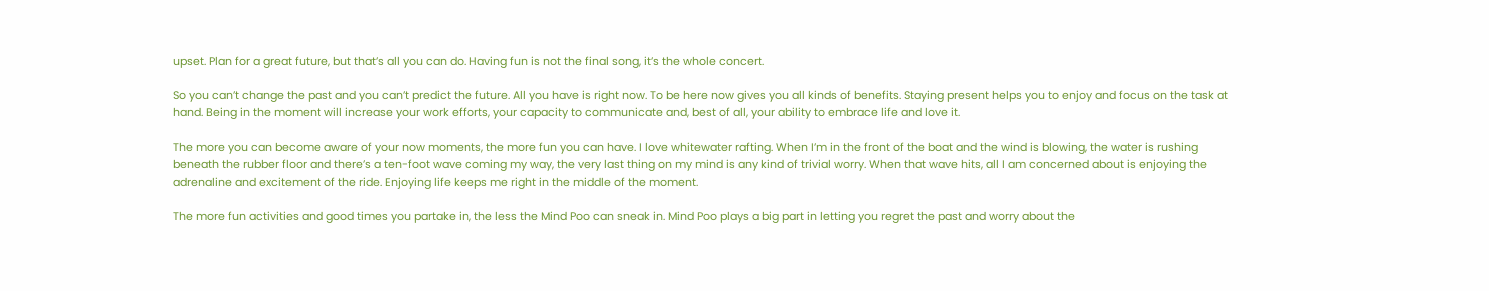upset. Plan for a great future, but that’s all you can do. Having fun is not the final song, it’s the whole concert.

So you can’t change the past and you can’t predict the future. All you have is right now. To be here now gives you all kinds of benefits. Staying present helps you to enjoy and focus on the task at hand. Being in the moment will increase your work efforts, your capacity to communicate and, best of all, your ability to embrace life and love it.

The more you can become aware of your now moments, the more fun you can have. I love whitewater rafting. When I’m in the front of the boat and the wind is blowing, the water is rushing beneath the rubber floor and there’s a ten-foot wave coming my way, the very last thing on my mind is any kind of trivial worry. When that wave hits, all I am concerned about is enjoying the adrenaline and excitement of the ride. Enjoying life keeps me right in the middle of the moment.

The more fun activities and good times you partake in, the less the Mind Poo can sneak in. Mind Poo plays a big part in letting you regret the past and worry about the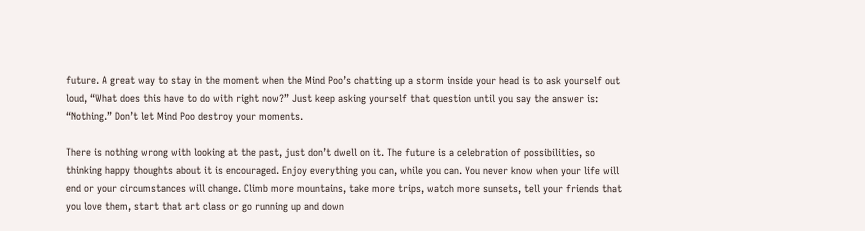future. A great way to stay in the moment when the Mind Poo’s chatting up a storm inside your head is to ask yourself out loud, “What does this have to do with right now?” Just keep asking yourself that question until you say the answer is: “Nothing.” Don’t let Mind Poo destroy your moments.

There is nothing wrong with looking at the past, just don’t dwell on it. The future is a celebration of possibilities, so thinking happy thoughts about it is encouraged. Enjoy everything you can, while you can. You never know when your life will end or your circumstances will change. Climb more mountains, take more trips, watch more sunsets, tell your friends that you love them, start that art class or go running up and down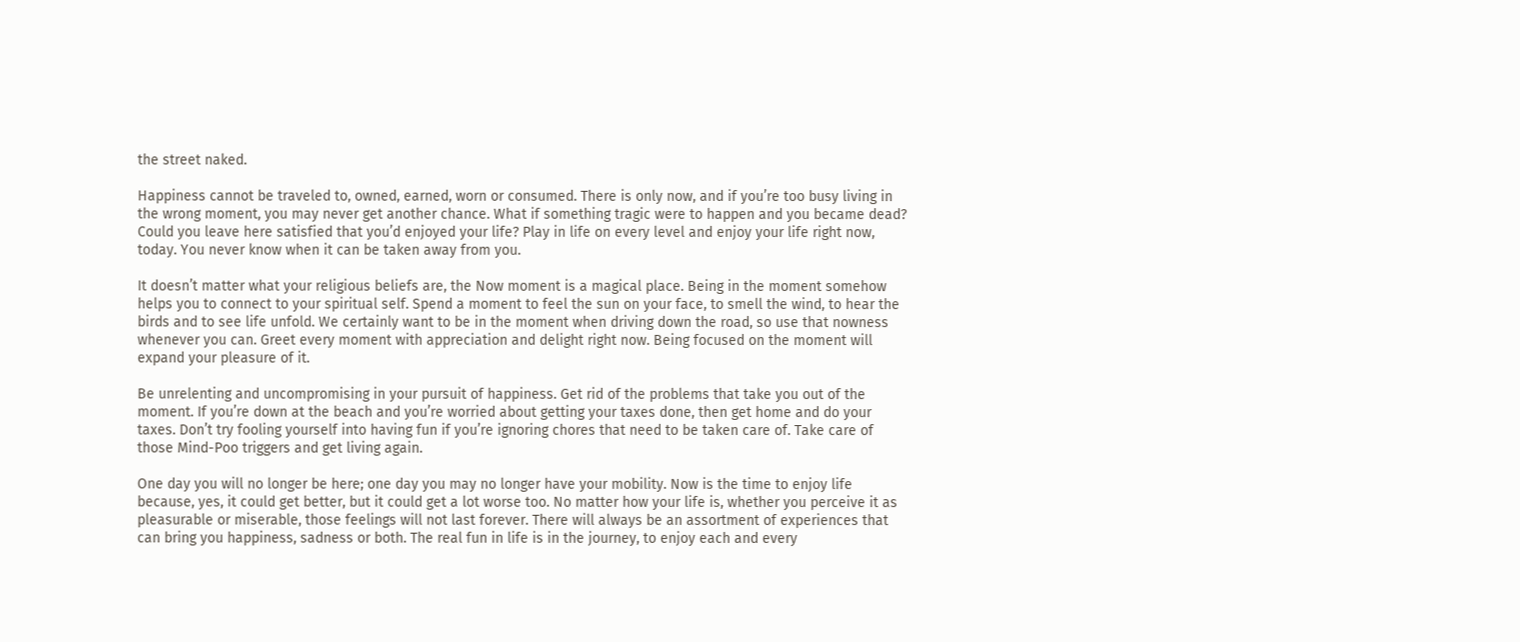the street naked.

Happiness cannot be traveled to, owned, earned, worn or consumed. There is only now, and if you’re too busy living in the wrong moment, you may never get another chance. What if something tragic were to happen and you became dead? Could you leave here satisfied that you’d enjoyed your life? Play in life on every level and enjoy your life right now, today. You never know when it can be taken away from you.

It doesn’t matter what your religious beliefs are, the Now moment is a magical place. Being in the moment somehow helps you to connect to your spiritual self. Spend a moment to feel the sun on your face, to smell the wind, to hear the birds and to see life unfold. We certainly want to be in the moment when driving down the road, so use that nowness whenever you can. Greet every moment with appreciation and delight right now. Being focused on the moment will expand your pleasure of it.

Be unrelenting and uncompromising in your pursuit of happiness. Get rid of the problems that take you out of the moment. If you’re down at the beach and you’re worried about getting your taxes done, then get home and do your taxes. Don’t try fooling yourself into having fun if you’re ignoring chores that need to be taken care of. Take care of those Mind-Poo triggers and get living again.

One day you will no longer be here; one day you may no longer have your mobility. Now is the time to enjoy life because, yes, it could get better, but it could get a lot worse too. No matter how your life is, whether you perceive it as pleasurable or miserable, those feelings will not last forever. There will always be an assortment of experiences that can bring you happiness, sadness or both. The real fun in life is in the journey, to enjoy each and every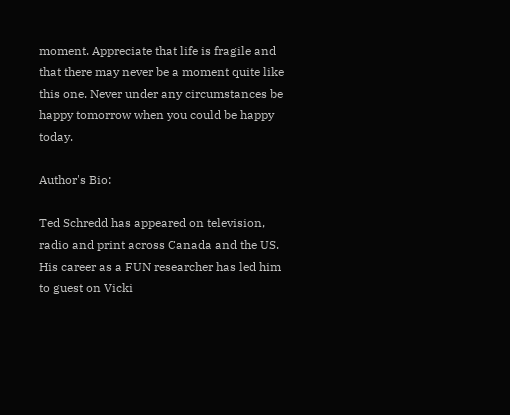moment. Appreciate that life is fragile and that there may never be a moment quite like this one. Never under any circumstances be happy tomorrow when you could be happy today.

Author's Bio:

Ted Schredd has appeared on television, radio and print across Canada and the US. His career as a FUN researcher has led him to guest on Vicki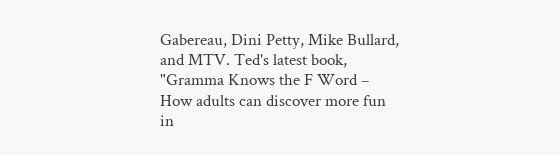Gabereau, Dini Petty, Mike Bullard, and MTV. Ted's latest book, "Gramma Knows the F Word – How adults can discover more fun in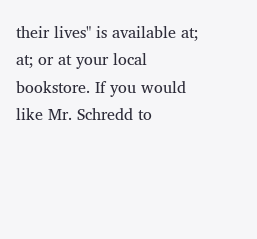their lives" is available at; at; or at your local bookstore. If you would like Mr. Schredd to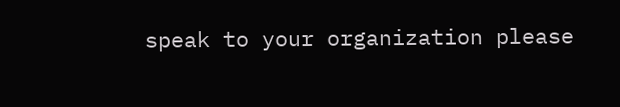speak to your organization please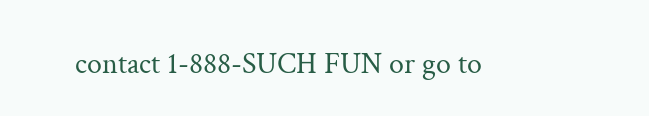contact 1-888-SUCH FUN or go to